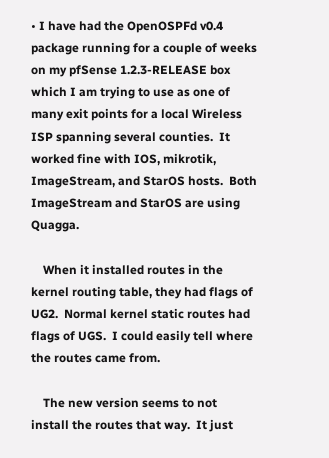• I have had the OpenOSPFd v0.4 package running for a couple of weeks on my pfSense 1.2.3-RELEASE box which I am trying to use as one of many exit points for a local Wireless ISP spanning several counties.  It worked fine with IOS, mikrotik, ImageStream, and StarOS hosts.  Both ImageStream and StarOS are using Quagga.

    When it installed routes in the kernel routing table, they had flags of UG2.  Normal kernel static routes had flags of UGS.  I could easily tell where the routes came from.

    The new version seems to not install the routes that way.  It just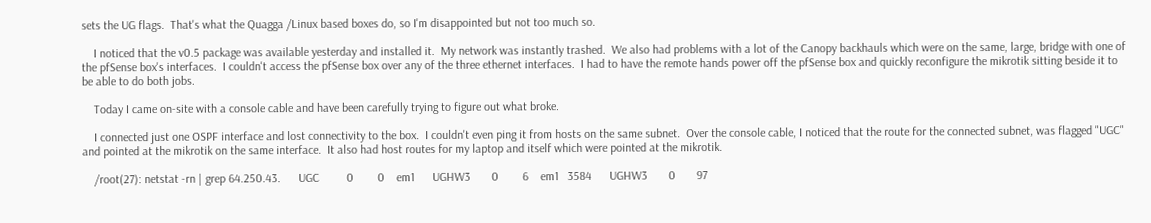sets the UG flags.  That's what the Quagga /Linux based boxes do, so I'm disappointed but not too much so.

    I noticed that the v0.5 package was available yesterday and installed it.  My network was instantly trashed.  We also had problems with a lot of the Canopy backhauls which were on the same, large, bridge with one of the pfSense box's interfaces.  I couldn't access the pfSense box over any of the three ethernet interfaces.  I had to have the remote hands power off the pfSense box and quickly reconfigure the mikrotik sitting beside it to be able to do both jobs.

    Today I came on-site with a console cable and have been carefully trying to figure out what broke.

    I connected just one OSPF interface and lost connectivity to the box.  I couldn't even ping it from hosts on the same subnet.  Over the console cable, I noticed that the route for the connected subnet, was flagged "UGC" and pointed at the mikrotik on the same interface.  It also had host routes for my laptop and itself which were pointed at the mikrotik.

    /root(27): netstat -rn | grep 64.250.43.      UGC         0        0    em1      UGHW3       0        6    em1   3584      UGHW3       0       97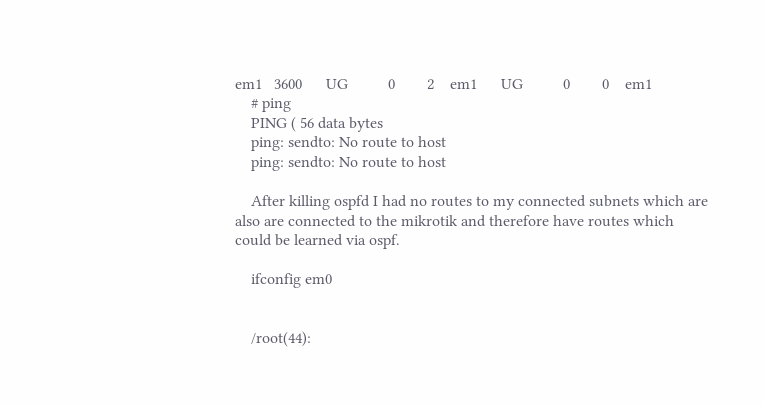em1   3600      UG          0        2    em1      UG          0        0    em1
    # ping
    PING ( 56 data bytes
    ping: sendto: No route to host
    ping: sendto: No route to host

    After killing ospfd I had no routes to my connected subnets which are also are connected to the mikrotik and therefore have routes which could be learned via ospf.

    ifconfig em0


    /root(44):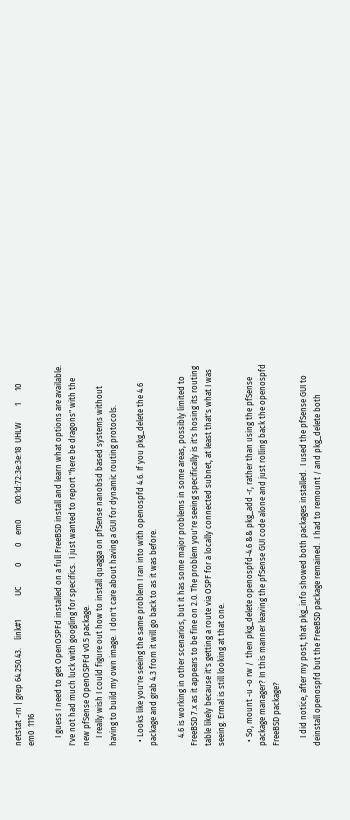netstat -rn | grep 64.250.43.    link#1            UC          0        0    em0        00:1d:72:3e:3e:18  UHLW        1      10    em0  1116

    I guess I need to get OpenOSPFd installed on a full FreeBSD install and learn what options are available.  I've not had much luck with googling for specifics.  I just wanted to report "here be dragons" with the new pfSense OpenOSPFd v0.5 package.
    I really wish I could figure out how to install quagga on pfSense nanobsd based systems without having to build my own image.  I don't care about having a GUI for dynamic routing protocols.

  • Looks like you're seeing the same problem I ran into with openospfd 4.6. If you pkg_delete the 4.6 package and grab 4.3 from it will go back to as it was before.

    4.6 is working in other scenarios, but it has some major problems in some areas, possibly limited to FreeBSD 7.x as it appears to be fine on 2.0. The problem you're seeing specifically is it's hosing its routing table likely because it's getting a route via OSPF for a locally connected subnet, at least that's what I was seeing. Ermal is still looking at that one.

  • So, mount -u -o rw /  then pkg_delete openospfd-4.6 && pkg_add -r, rather than using the pfSense package manager? In this manner leaving the pfSense GUI code alone and just rolling back the openospfd FreeBSD package?

    I did notice, after my post, that pkg_info showed both packages installed.  I used the pfSense GUI to deinstall openospfd but the FreeBSD package remained.  I had to remount / and pkg_delete both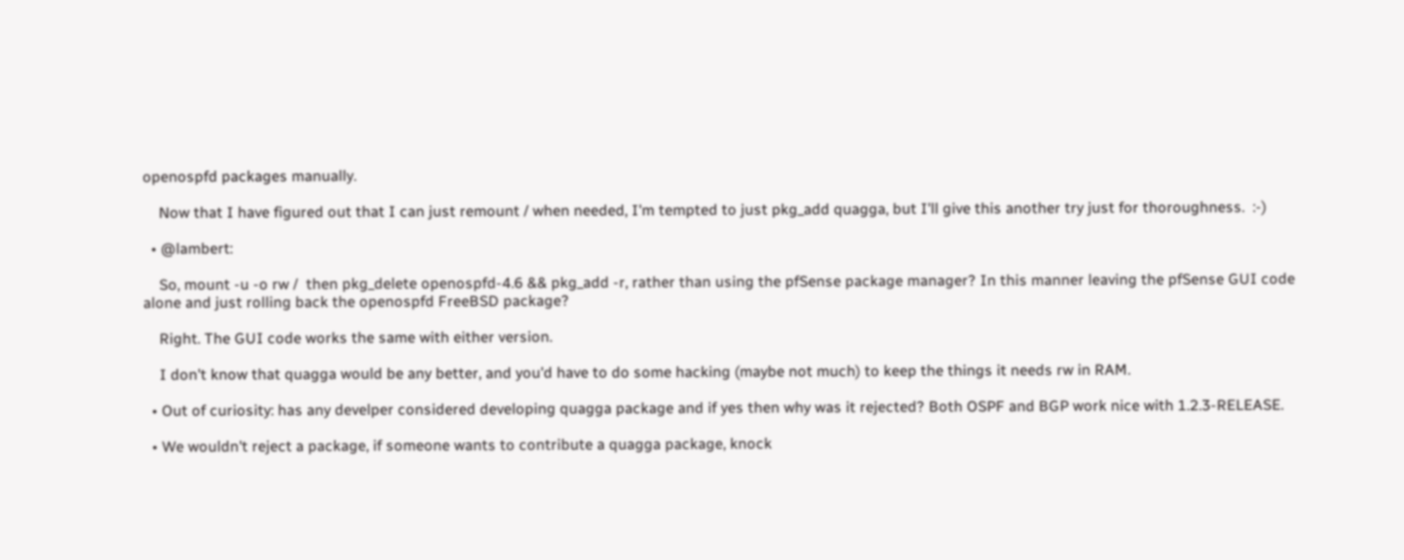openospfd packages manually.

    Now that I have figured out that I can just remount / when needed, I'm tempted to just pkg_add quagga, but I'll give this another try just for thoroughness.  :-)

  • @lambert:

    So, mount -u -o rw /  then pkg_delete openospfd-4.6 && pkg_add -r, rather than using the pfSense package manager? In this manner leaving the pfSense GUI code alone and just rolling back the openospfd FreeBSD package?

    Right. The GUI code works the same with either version.

    I don't know that quagga would be any better, and you'd have to do some hacking (maybe not much) to keep the things it needs rw in RAM.

  • Out of curiosity: has any develper considered developing quagga package and if yes then why was it rejected? Both OSPF and BGP work nice with 1.2.3-RELEASE.

  • We wouldn't reject a package, if someone wants to contribute a quagga package, knock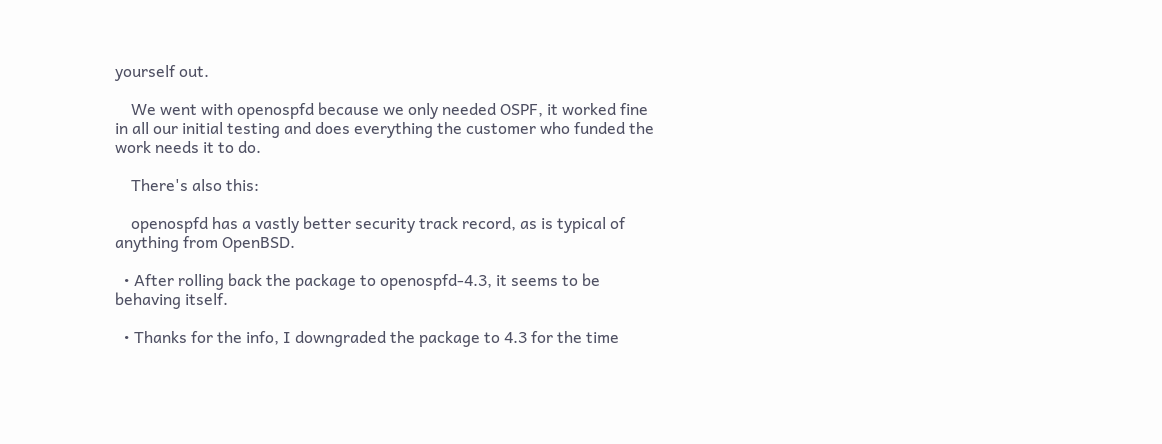yourself out.

    We went with openospfd because we only needed OSPF, it worked fine in all our initial testing and does everything the customer who funded the work needs it to do.

    There's also this:

    openospfd has a vastly better security track record, as is typical of anything from OpenBSD.

  • After rolling back the package to openospfd-4.3, it seems to be behaving itself.

  • Thanks for the info, I downgraded the package to 4.3 for the time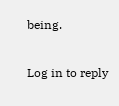being.

Log in to reply